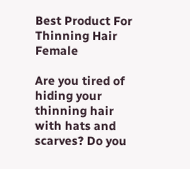Best Product For Thinning Hair Female

Are you tired of hiding your thinning hair with hats and scarves? Do you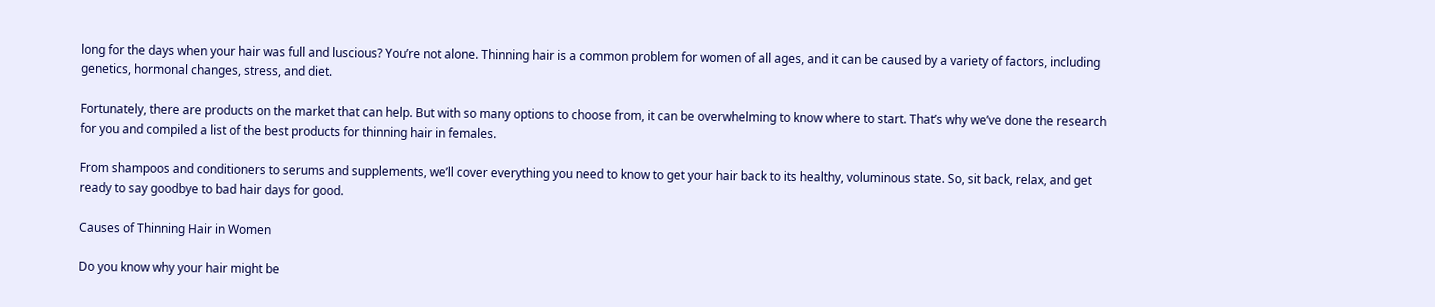long for the days when your hair was full and luscious? You’re not alone. Thinning hair is a common problem for women of all ages, and it can be caused by a variety of factors, including genetics, hormonal changes, stress, and diet.

Fortunately, there are products on the market that can help. But with so many options to choose from, it can be overwhelming to know where to start. That’s why we’ve done the research for you and compiled a list of the best products for thinning hair in females.

From shampoos and conditioners to serums and supplements, we’ll cover everything you need to know to get your hair back to its healthy, voluminous state. So, sit back, relax, and get ready to say goodbye to bad hair days for good.

Causes of Thinning Hair in Women

Do you know why your hair might be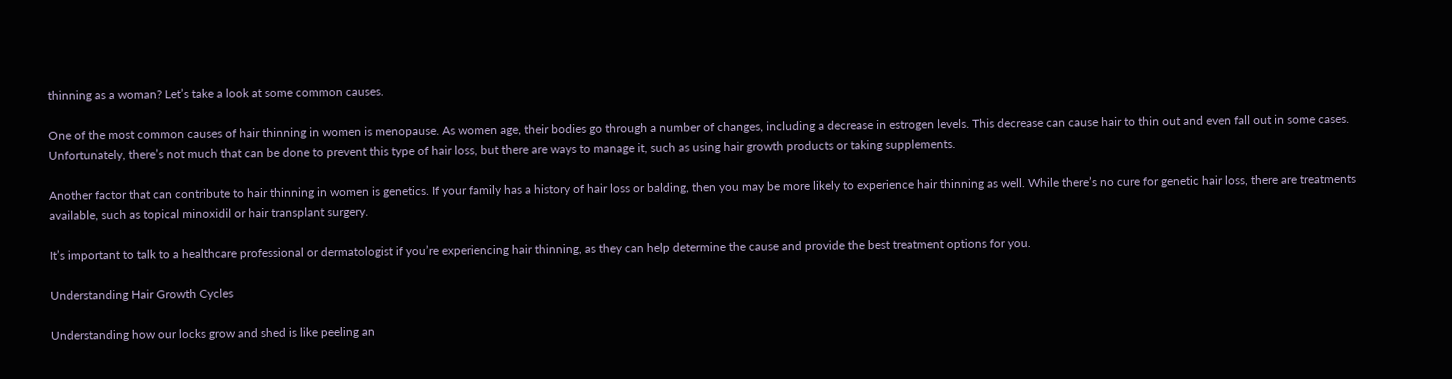thinning as a woman? Let’s take a look at some common causes.

One of the most common causes of hair thinning in women is menopause. As women age, their bodies go through a number of changes, including a decrease in estrogen levels. This decrease can cause hair to thin out and even fall out in some cases. Unfortunately, there’s not much that can be done to prevent this type of hair loss, but there are ways to manage it, such as using hair growth products or taking supplements.

Another factor that can contribute to hair thinning in women is genetics. If your family has a history of hair loss or balding, then you may be more likely to experience hair thinning as well. While there’s no cure for genetic hair loss, there are treatments available, such as topical minoxidil or hair transplant surgery.

It’s important to talk to a healthcare professional or dermatologist if you’re experiencing hair thinning, as they can help determine the cause and provide the best treatment options for you.

Understanding Hair Growth Cycles

Understanding how our locks grow and shed is like peeling an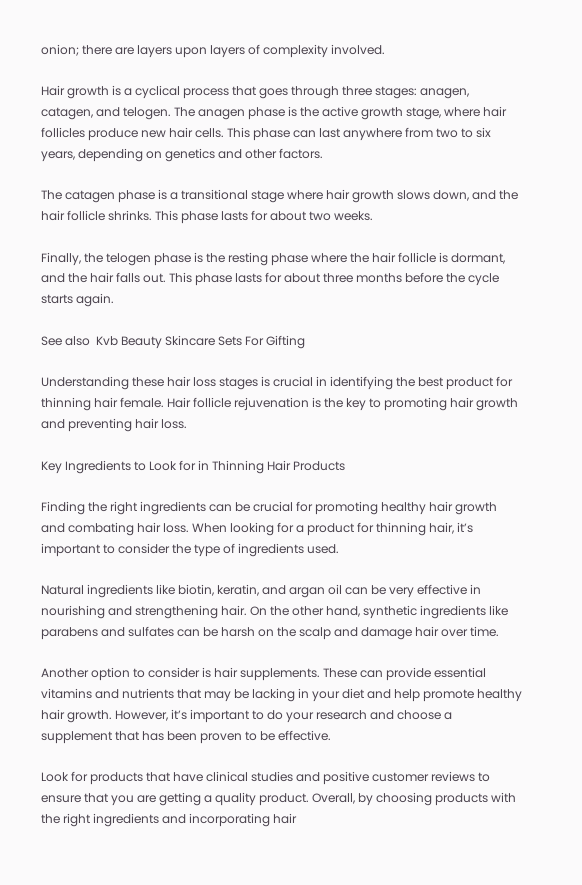onion; there are layers upon layers of complexity involved.

Hair growth is a cyclical process that goes through three stages: anagen, catagen, and telogen. The anagen phase is the active growth stage, where hair follicles produce new hair cells. This phase can last anywhere from two to six years, depending on genetics and other factors.

The catagen phase is a transitional stage where hair growth slows down, and the hair follicle shrinks. This phase lasts for about two weeks.

Finally, the telogen phase is the resting phase where the hair follicle is dormant, and the hair falls out. This phase lasts for about three months before the cycle starts again.

See also  Kvb Beauty Skincare Sets For Gifting

Understanding these hair loss stages is crucial in identifying the best product for thinning hair female. Hair follicle rejuvenation is the key to promoting hair growth and preventing hair loss.

Key Ingredients to Look for in Thinning Hair Products

Finding the right ingredients can be crucial for promoting healthy hair growth and combating hair loss. When looking for a product for thinning hair, it’s important to consider the type of ingredients used.

Natural ingredients like biotin, keratin, and argan oil can be very effective in nourishing and strengthening hair. On the other hand, synthetic ingredients like parabens and sulfates can be harsh on the scalp and damage hair over time.

Another option to consider is hair supplements. These can provide essential vitamins and nutrients that may be lacking in your diet and help promote healthy hair growth. However, it’s important to do your research and choose a supplement that has been proven to be effective.

Look for products that have clinical studies and positive customer reviews to ensure that you are getting a quality product. Overall, by choosing products with the right ingredients and incorporating hair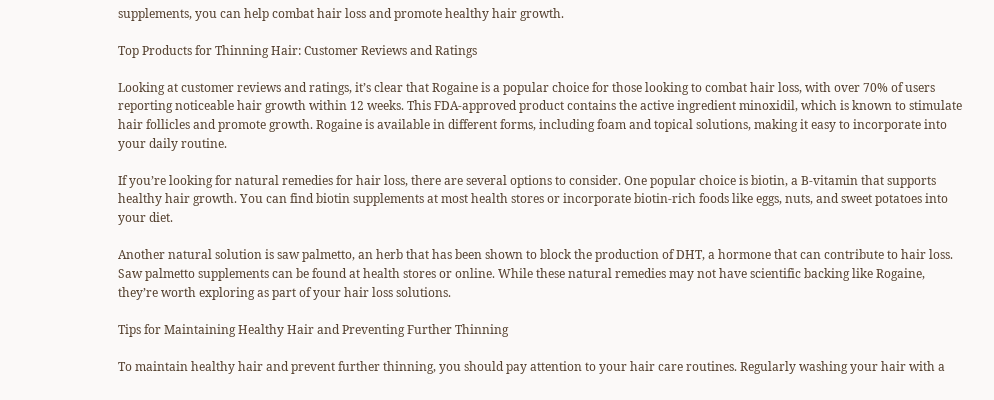supplements, you can help combat hair loss and promote healthy hair growth.

Top Products for Thinning Hair: Customer Reviews and Ratings

Looking at customer reviews and ratings, it’s clear that Rogaine is a popular choice for those looking to combat hair loss, with over 70% of users reporting noticeable hair growth within 12 weeks. This FDA-approved product contains the active ingredient minoxidil, which is known to stimulate hair follicles and promote growth. Rogaine is available in different forms, including foam and topical solutions, making it easy to incorporate into your daily routine.

If you’re looking for natural remedies for hair loss, there are several options to consider. One popular choice is biotin, a B-vitamin that supports healthy hair growth. You can find biotin supplements at most health stores or incorporate biotin-rich foods like eggs, nuts, and sweet potatoes into your diet.

Another natural solution is saw palmetto, an herb that has been shown to block the production of DHT, a hormone that can contribute to hair loss. Saw palmetto supplements can be found at health stores or online. While these natural remedies may not have scientific backing like Rogaine, they’re worth exploring as part of your hair loss solutions.

Tips for Maintaining Healthy Hair and Preventing Further Thinning

To maintain healthy hair and prevent further thinning, you should pay attention to your hair care routines. Regularly washing your hair with a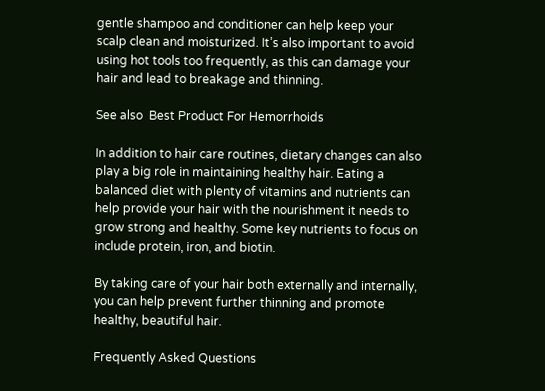gentle shampoo and conditioner can help keep your scalp clean and moisturized. It’s also important to avoid using hot tools too frequently, as this can damage your hair and lead to breakage and thinning.

See also  Best Product For Hemorrhoids

In addition to hair care routines, dietary changes can also play a big role in maintaining healthy hair. Eating a balanced diet with plenty of vitamins and nutrients can help provide your hair with the nourishment it needs to grow strong and healthy. Some key nutrients to focus on include protein, iron, and biotin.

By taking care of your hair both externally and internally, you can help prevent further thinning and promote healthy, beautiful hair.

Frequently Asked Questions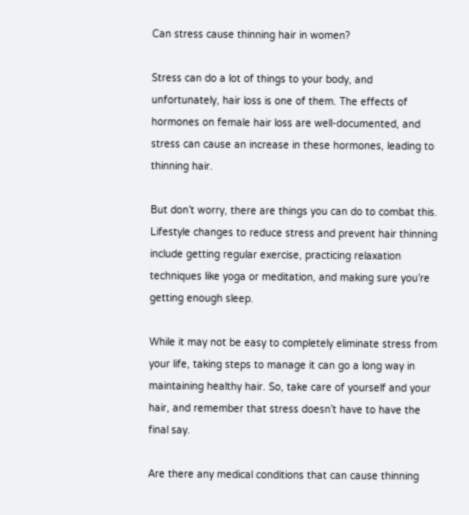Can stress cause thinning hair in women?

Stress can do a lot of things to your body, and unfortunately, hair loss is one of them. The effects of hormones on female hair loss are well-documented, and stress can cause an increase in these hormones, leading to thinning hair.

But don’t worry, there are things you can do to combat this. Lifestyle changes to reduce stress and prevent hair thinning include getting regular exercise, practicing relaxation techniques like yoga or meditation, and making sure you’re getting enough sleep.

While it may not be easy to completely eliminate stress from your life, taking steps to manage it can go a long way in maintaining healthy hair. So, take care of yourself and your hair, and remember that stress doesn’t have to have the final say.

Are there any medical conditions that can cause thinning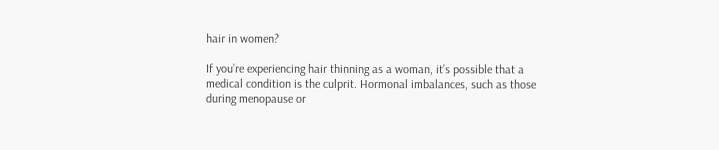hair in women?

If you’re experiencing hair thinning as a woman, it’s possible that a medical condition is the culprit. Hormonal imbalances, such as those during menopause or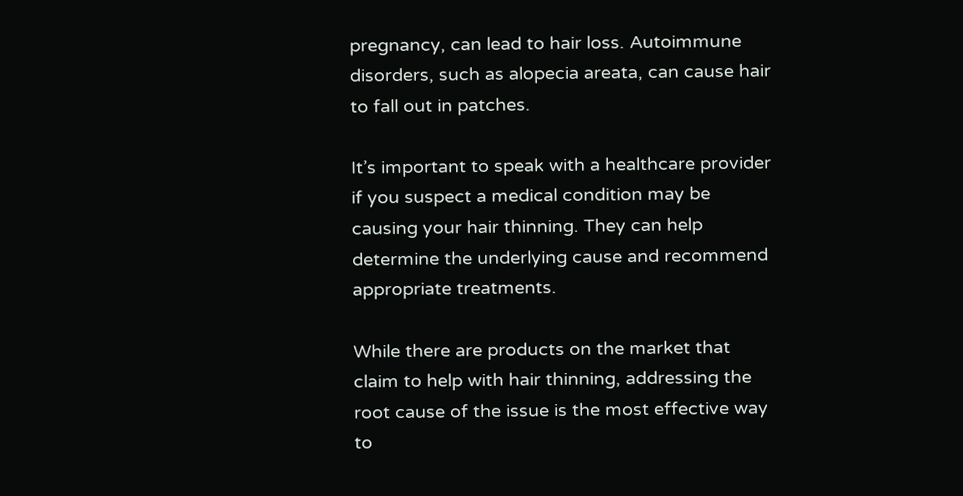pregnancy, can lead to hair loss. Autoimmune disorders, such as alopecia areata, can cause hair to fall out in patches.

It’s important to speak with a healthcare provider if you suspect a medical condition may be causing your hair thinning. They can help determine the underlying cause and recommend appropriate treatments.

While there are products on the market that claim to help with hair thinning, addressing the root cause of the issue is the most effective way to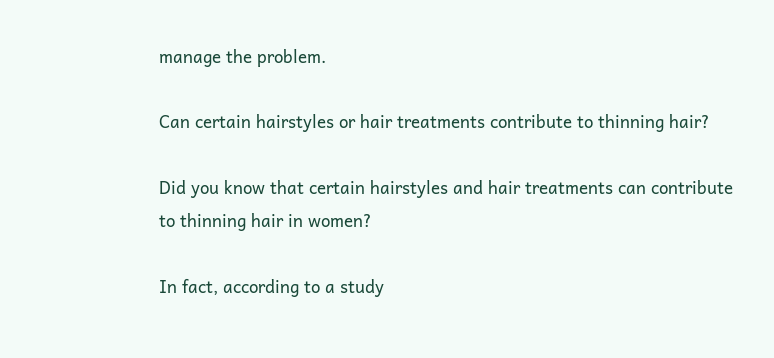manage the problem.

Can certain hairstyles or hair treatments contribute to thinning hair?

Did you know that certain hairstyles and hair treatments can contribute to thinning hair in women?

In fact, according to a study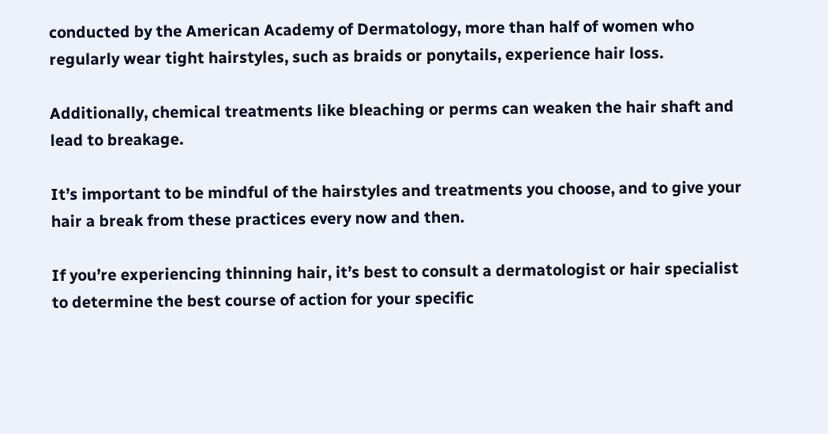conducted by the American Academy of Dermatology, more than half of women who regularly wear tight hairstyles, such as braids or ponytails, experience hair loss.

Additionally, chemical treatments like bleaching or perms can weaken the hair shaft and lead to breakage.

It’s important to be mindful of the hairstyles and treatments you choose, and to give your hair a break from these practices every now and then.

If you’re experiencing thinning hair, it’s best to consult a dermatologist or hair specialist to determine the best course of action for your specific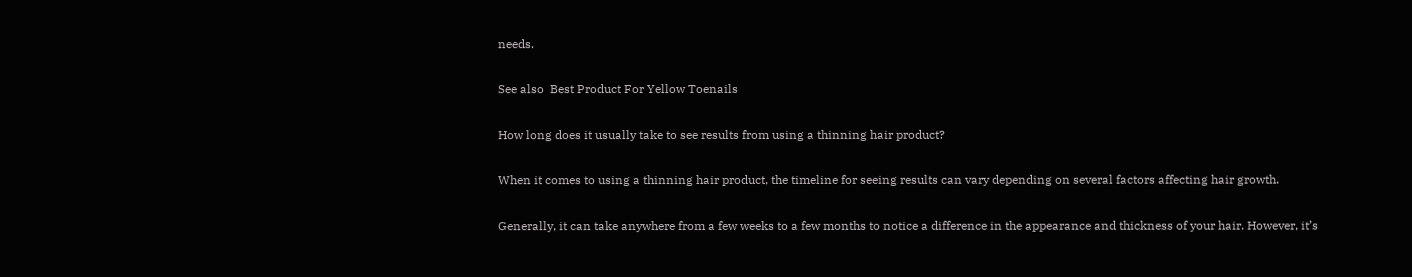needs.

See also  Best Product For Yellow Toenails

How long does it usually take to see results from using a thinning hair product?

When it comes to using a thinning hair product, the timeline for seeing results can vary depending on several factors affecting hair growth.

Generally, it can take anywhere from a few weeks to a few months to notice a difference in the appearance and thickness of your hair. However, it’s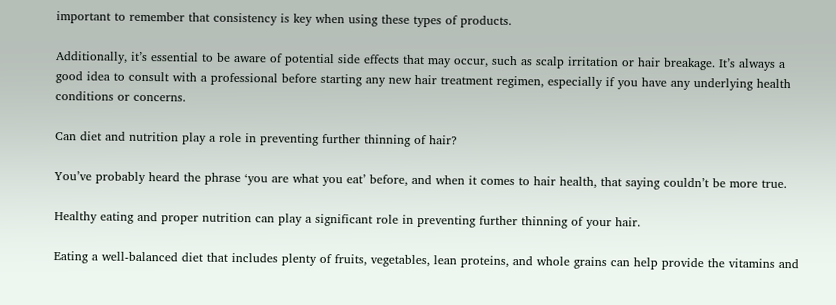important to remember that consistency is key when using these types of products.

Additionally, it’s essential to be aware of potential side effects that may occur, such as scalp irritation or hair breakage. It’s always a good idea to consult with a professional before starting any new hair treatment regimen, especially if you have any underlying health conditions or concerns.

Can diet and nutrition play a role in preventing further thinning of hair?

You’ve probably heard the phrase ‘you are what you eat’ before, and when it comes to hair health, that saying couldn’t be more true.

Healthy eating and proper nutrition can play a significant role in preventing further thinning of your hair.

Eating a well-balanced diet that includes plenty of fruits, vegetables, lean proteins, and whole grains can help provide the vitamins and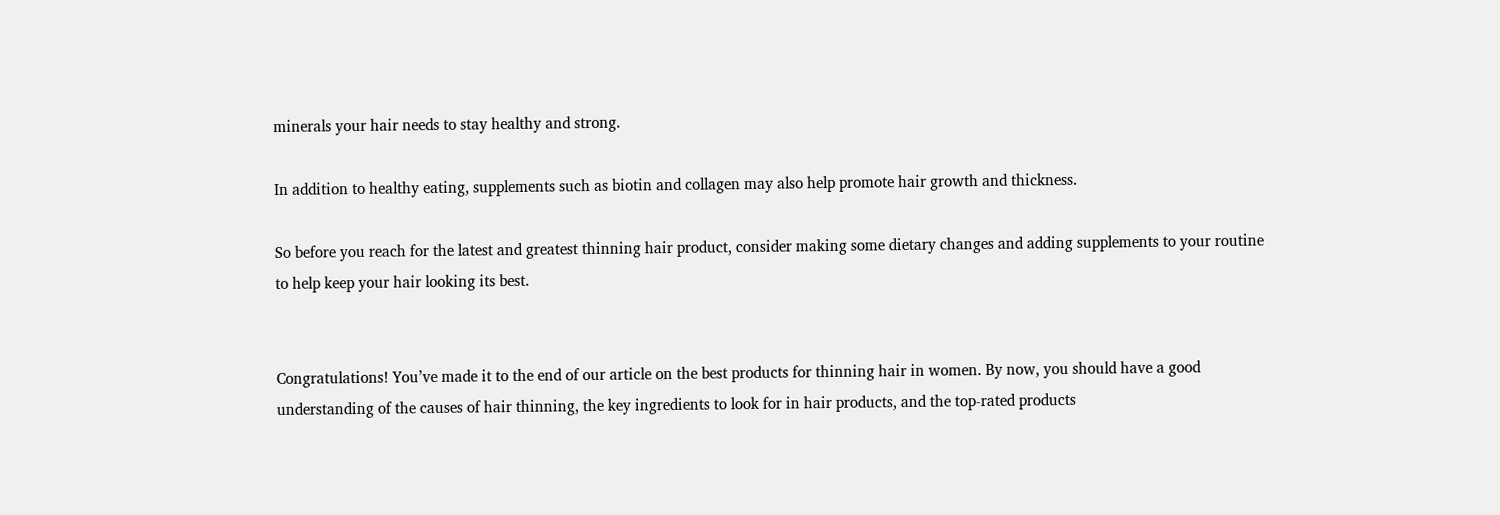minerals your hair needs to stay healthy and strong.

In addition to healthy eating, supplements such as biotin and collagen may also help promote hair growth and thickness.

So before you reach for the latest and greatest thinning hair product, consider making some dietary changes and adding supplements to your routine to help keep your hair looking its best.


Congratulations! You’ve made it to the end of our article on the best products for thinning hair in women. By now, you should have a good understanding of the causes of hair thinning, the key ingredients to look for in hair products, and the top-rated products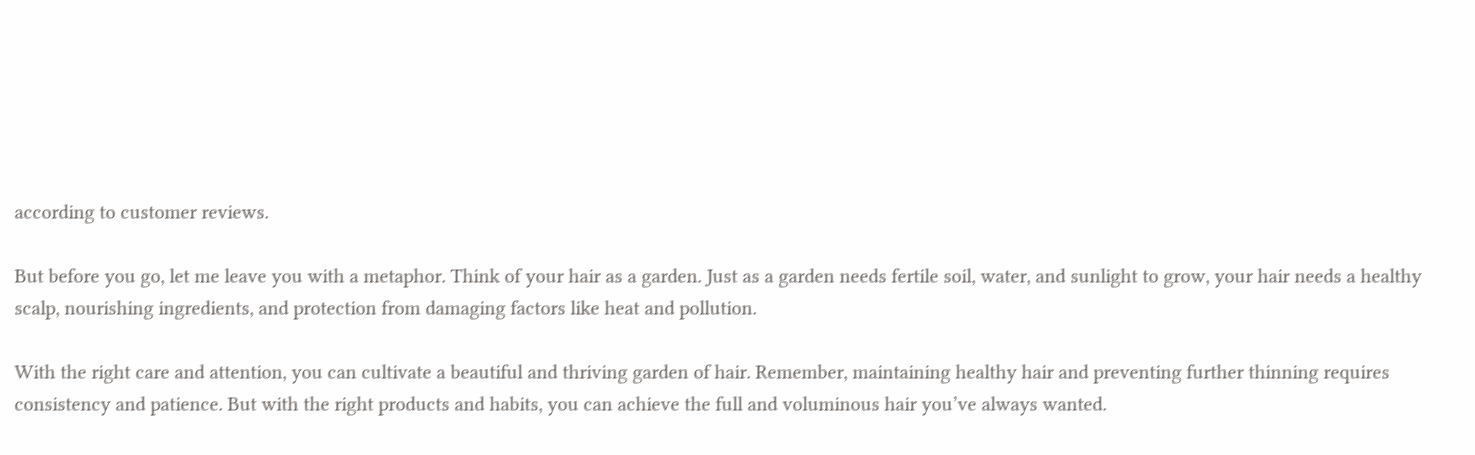according to customer reviews.

But before you go, let me leave you with a metaphor. Think of your hair as a garden. Just as a garden needs fertile soil, water, and sunlight to grow, your hair needs a healthy scalp, nourishing ingredients, and protection from damaging factors like heat and pollution.

With the right care and attention, you can cultivate a beautiful and thriving garden of hair. Remember, maintaining healthy hair and preventing further thinning requires consistency and patience. But with the right products and habits, you can achieve the full and voluminous hair you’ve always wanted.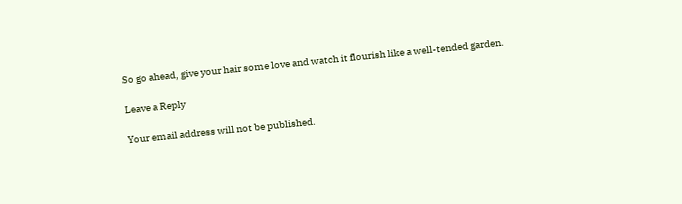So go ahead, give your hair some love and watch it flourish like a well-tended garden.

Leave a Reply

Your email address will not be published.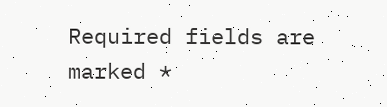Required fields are marked *